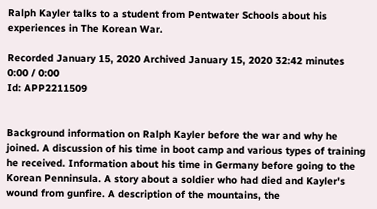Ralph Kayler talks to a student from Pentwater Schools about his experiences in The Korean War.

Recorded January 15, 2020 Archived January 15, 2020 32:42 minutes
0:00 / 0:00
Id: APP2211509


Background information on Ralph Kayler before the war and why he joined. A discussion of his time in boot camp and various types of training he received. Information about his time in Germany before going to the Korean Penninsula. A story about a soldier who had died and Kayler's wound from gunfire. A description of the mountains, the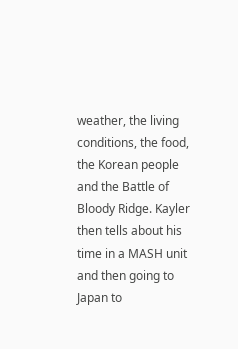weather, the living conditions, the food, the Korean people and the Battle of Bloody Ridge. Kayler then tells about his time in a MASH unit and then going to Japan to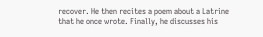recover. He then recites a poem about a Latrine that he once wrote. Finally, he discusses his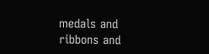medals and ribbons and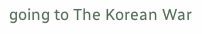going to The Korean War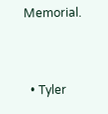Memorial.


  • Tyler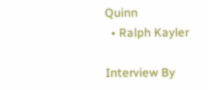Quinn
  • Ralph Kayler

Interview By